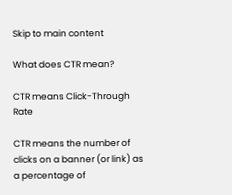Skip to main content

What does CTR mean?

CTR means Click-Through Rate

CTR means the number of clicks on a banner (or link) as a percentage of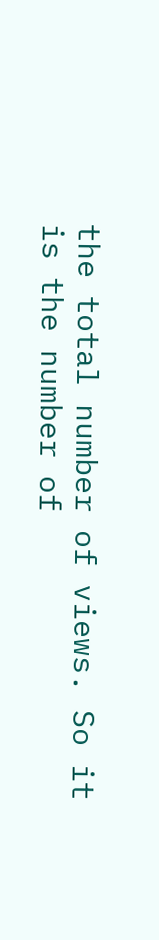the total number of views. So it is the number of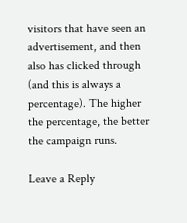visitors that have seen an advertisement, and then also has clicked through (and this is always a percentage). The higher the percentage, the better the campaign runs.

Leave a Reply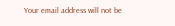Your email address will not be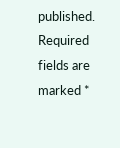published. Required fields are marked *